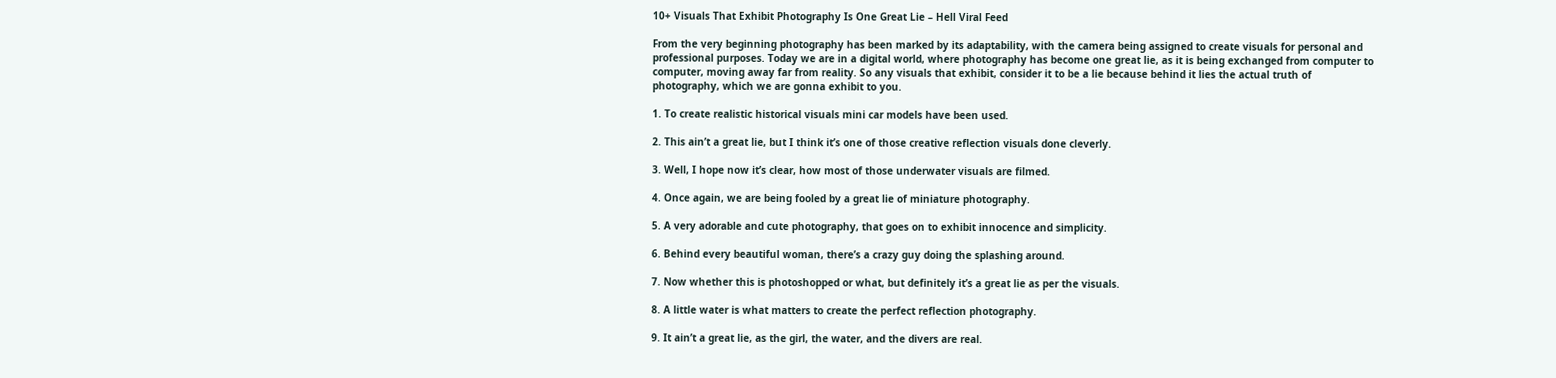10+ Visuals That Exhibit Photography Is One Great Lie – Hell Viral Feed

From the very beginning photography has been marked by its adaptability, with the camera being assigned to create visuals for personal and professional purposes. Today we are in a digital world, where photography has become one great lie, as it is being exchanged from computer to computer, moving away far from reality. So any visuals that exhibit, consider it to be a lie because behind it lies the actual truth of photography, which we are gonna exhibit to you.

1. To create realistic historical visuals mini car models have been used.

2. This ain’t a great lie, but I think it’s one of those creative reflection visuals done cleverly.

3. Well, I hope now it’s clear, how most of those underwater visuals are filmed.

4. Once again, we are being fooled by a great lie of miniature photography.

5. A very adorable and cute photography, that goes on to exhibit innocence and simplicity.

6. Behind every beautiful woman, there’s a crazy guy doing the splashing around.

7. Now whether this is photoshopped or what, but definitely it’s a great lie as per the visuals.

8. A little water is what matters to create the perfect reflection photography.

9. It ain’t a great lie, as the girl, the water, and the divers are real.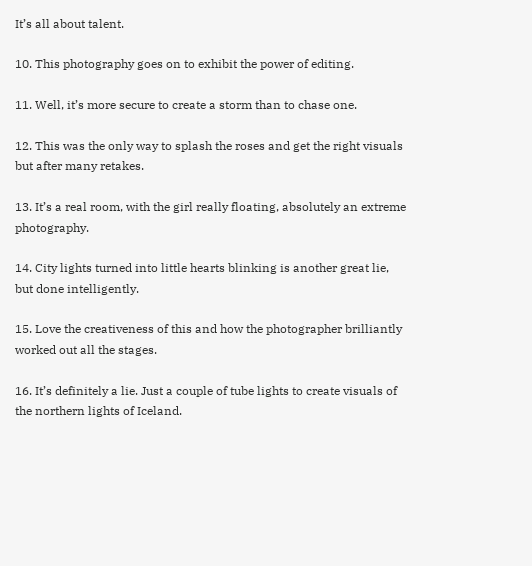It’s all about talent.

10. This photography goes on to exhibit the power of editing.

11. Well, it’s more secure to create a storm than to chase one.

12. This was the only way to splash the roses and get the right visuals but after many retakes.

13. It’s a real room, with the girl really floating, absolutely an extreme photography.

14. City lights turned into little hearts blinking is another great lie, but done intelligently.

15. Love the creativeness of this and how the photographer brilliantly worked out all the stages.

16. It’s definitely a lie. Just a couple of tube lights to create visuals of the northern lights of Iceland.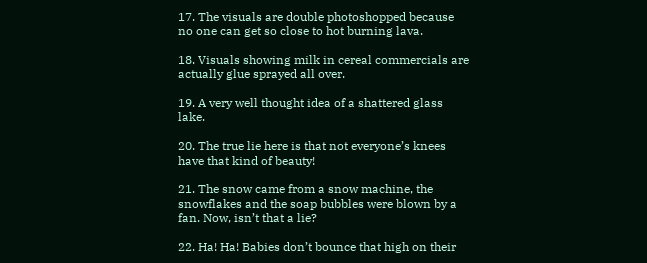17. The visuals are double photoshopped because no one can get so close to hot burning lava.

18. Visuals showing milk in cereal commercials are actually glue sprayed all over.

19. A very well thought idea of a shattered glass lake.

20. The true lie here is that not everyone’s knees have that kind of beauty!

21. The snow came from a snow machine, the snowflakes and the soap bubbles were blown by a fan. Now, isn’t that a lie?

22. Ha! Ha! Babies don’t bounce that high on their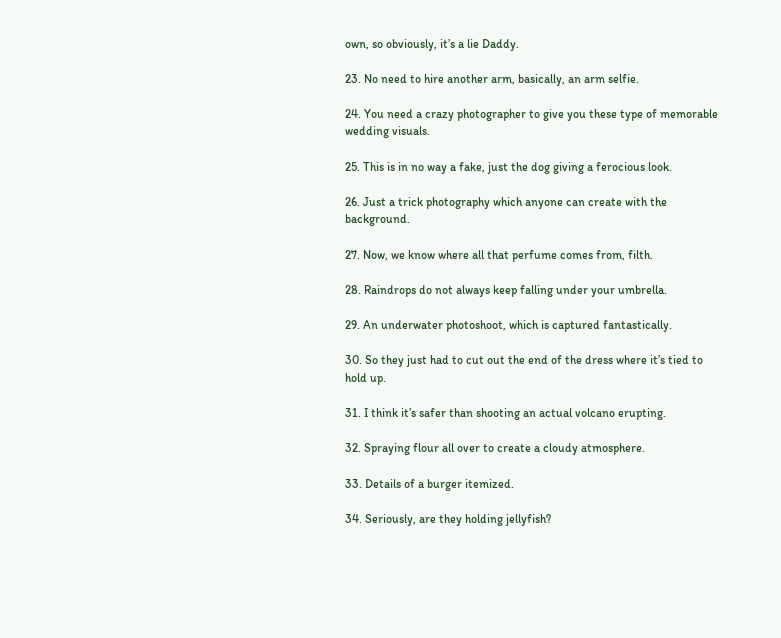own, so obviously, it’s a lie Daddy.

23. No need to hire another arm, basically, an arm selfie.

24. You need a crazy photographer to give you these type of memorable wedding visuals.

25. This is in no way a fake, just the dog giving a ferocious look.

26. Just a trick photography which anyone can create with the background.

27. Now, we know where all that perfume comes from, filth.

28. Raindrops do not always keep falling under your umbrella.

29. An underwater photoshoot, which is captured fantastically.

30. So they just had to cut out the end of the dress where it’s tied to hold up.

31. I think it’s safer than shooting an actual volcano erupting.

32. Spraying flour all over to create a cloudy atmosphere.

33. Details of a burger itemized.

34. Seriously, are they holding jellyfish?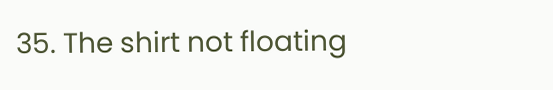35. The shirt not floating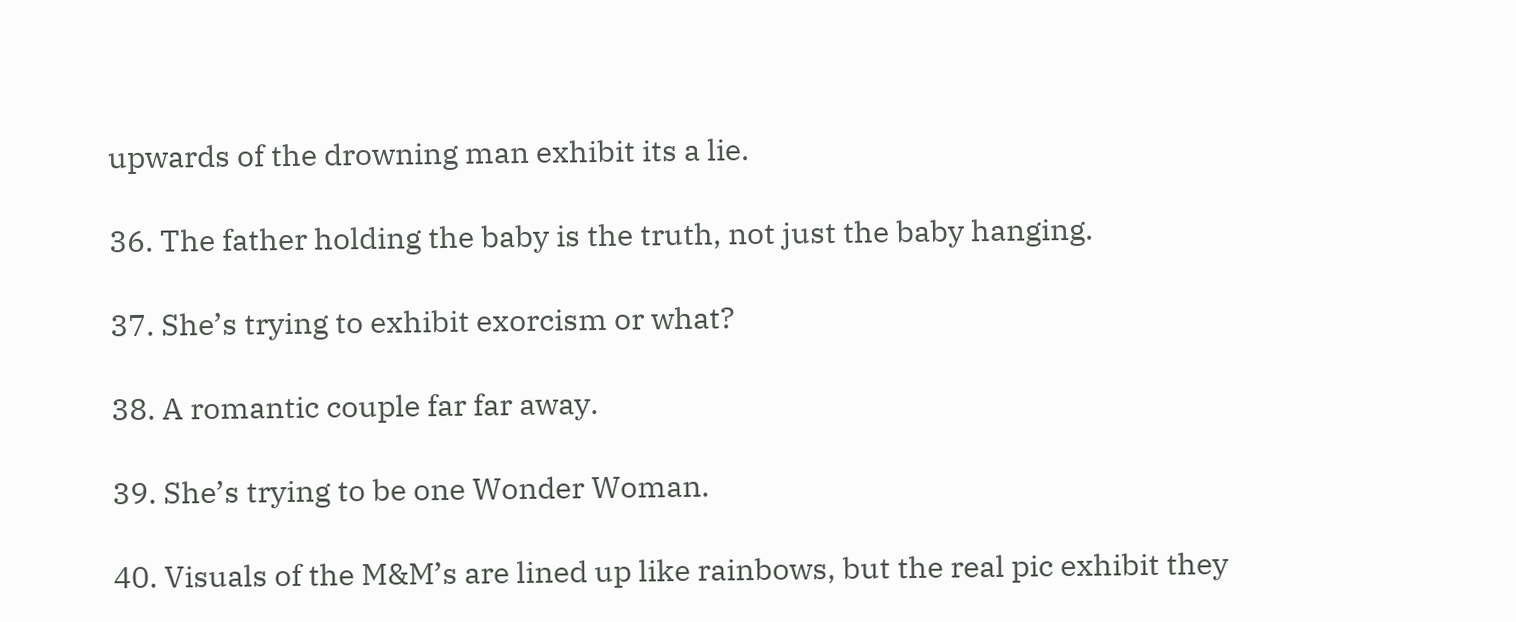upwards of the drowning man exhibit its a lie.

36. The father holding the baby is the truth, not just the baby hanging.

37. She’s trying to exhibit exorcism or what?

38. A romantic couple far far away.

39. She’s trying to be one Wonder Woman.

40. Visuals of the M&M’s are lined up like rainbows, but the real pic exhibit they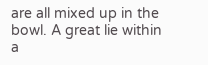are all mixed up in the bowl. A great lie within a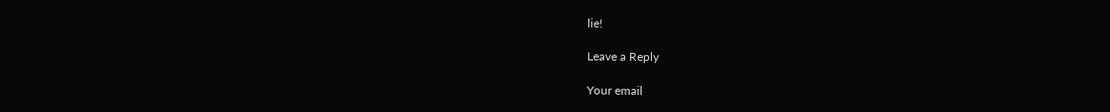lie!

Leave a Reply

Your email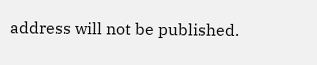address will not be published.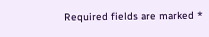Required fields are marked *